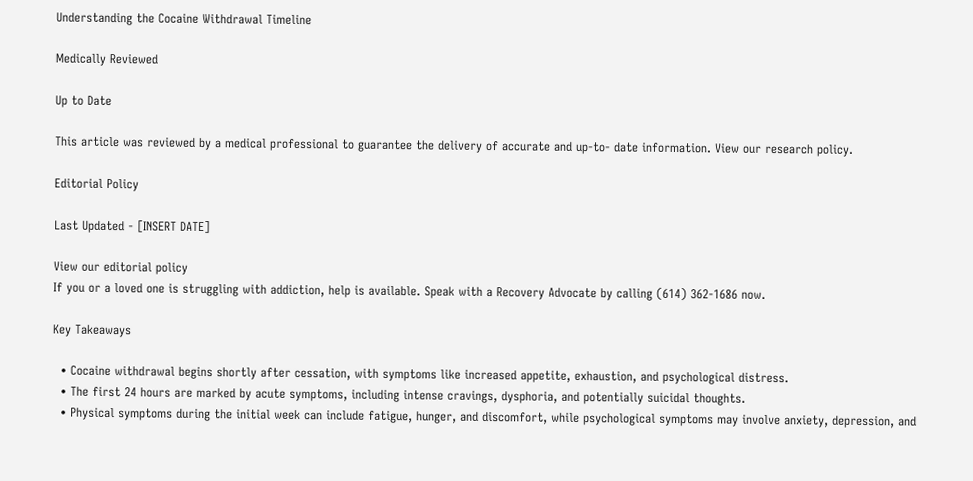Understanding the Cocaine Withdrawal Timeline

Medically Reviewed

Up to Date

This article was reviewed by a medical professional to guarantee the delivery of accurate and up-to- date information. View our research policy.

Editorial Policy

Last Updated - [INSERT DATE]

View our editorial policy
If you or a loved one is struggling with addiction, help is available. Speak with a Recovery Advocate by calling (614) 362-1686 now.

Key Takeaways

  • Cocaine withdrawal begins shortly after cessation, with symptoms like increased appetite, exhaustion, and psychological distress.
  • The first 24 hours are marked by acute symptoms, including intense cravings, dysphoria, and potentially suicidal thoughts.
  • Physical symptoms during the initial week can include fatigue, hunger, and discomfort, while psychological symptoms may involve anxiety, depression, and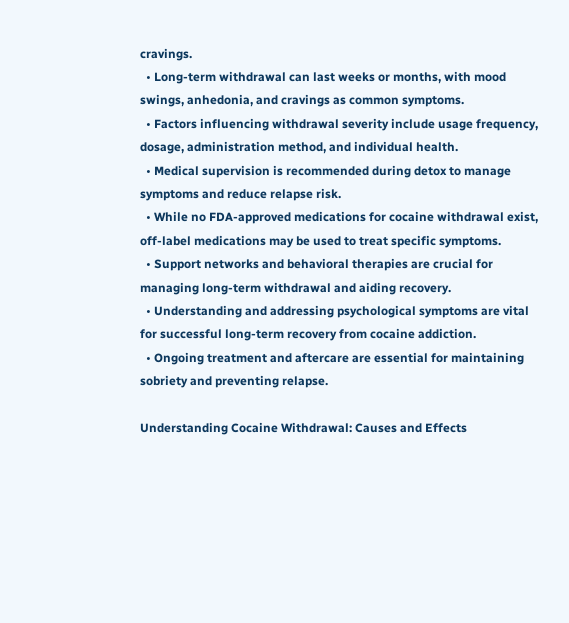cravings.
  • Long-term withdrawal can last weeks or months, with mood swings, anhedonia, and cravings as common symptoms.
  • Factors influencing withdrawal severity include usage frequency, dosage, administration method, and individual health.
  • Medical supervision is recommended during detox to manage symptoms and reduce relapse risk.
  • While no FDA-approved medications for cocaine withdrawal exist, off-label medications may be used to treat specific symptoms.
  • Support networks and behavioral therapies are crucial for managing long-term withdrawal and aiding recovery.
  • Understanding and addressing psychological symptoms are vital for successful long-term recovery from cocaine addiction.
  • Ongoing treatment and aftercare are essential for maintaining sobriety and preventing relapse.

Understanding Cocaine Withdrawal: Causes and Effects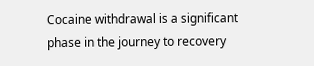Cocaine withdrawal is a significant phase in the journey to recovery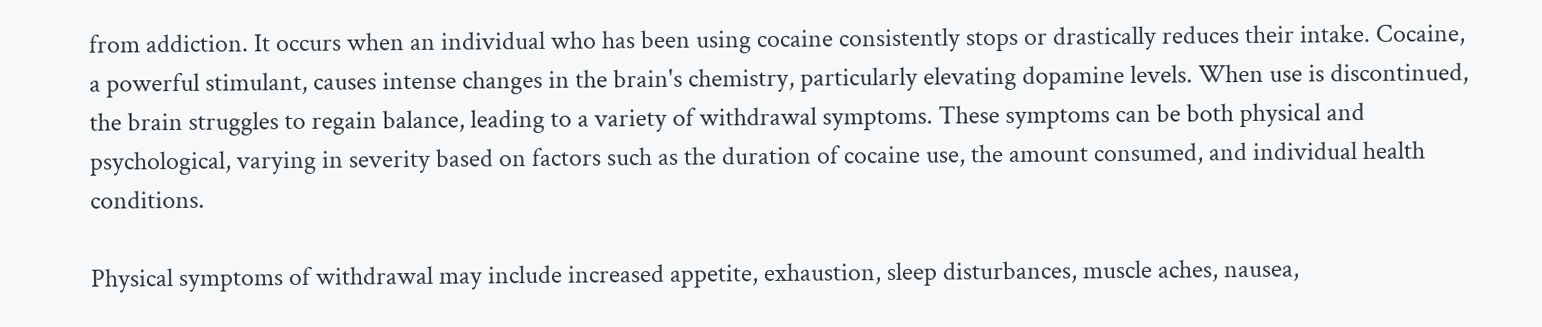from addiction. It occurs when an individual who has been using cocaine consistently stops or drastically reduces their intake. Cocaine, a powerful stimulant, causes intense changes in the brain's chemistry, particularly elevating dopamine levels. When use is discontinued, the brain struggles to regain balance, leading to a variety of withdrawal symptoms. These symptoms can be both physical and psychological, varying in severity based on factors such as the duration of cocaine use, the amount consumed, and individual health conditions.

Physical symptoms of withdrawal may include increased appetite, exhaustion, sleep disturbances, muscle aches, nausea,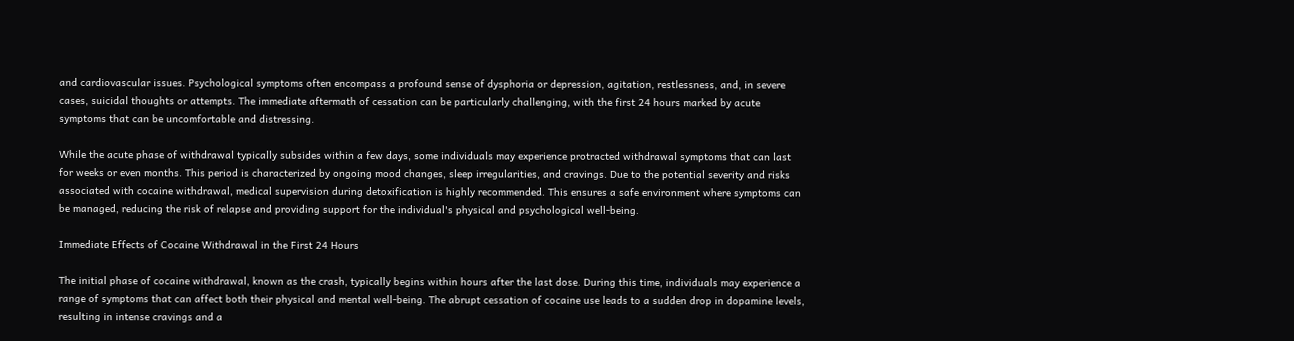and cardiovascular issues. Psychological symptoms often encompass a profound sense of dysphoria or depression, agitation, restlessness, and, in severe cases, suicidal thoughts or attempts. The immediate aftermath of cessation can be particularly challenging, with the first 24 hours marked by acute symptoms that can be uncomfortable and distressing.

While the acute phase of withdrawal typically subsides within a few days, some individuals may experience protracted withdrawal symptoms that can last for weeks or even months. This period is characterized by ongoing mood changes, sleep irregularities, and cravings. Due to the potential severity and risks associated with cocaine withdrawal, medical supervision during detoxification is highly recommended. This ensures a safe environment where symptoms can be managed, reducing the risk of relapse and providing support for the individual's physical and psychological well-being.

Immediate Effects of Cocaine Withdrawal in the First 24 Hours

The initial phase of cocaine withdrawal, known as the crash, typically begins within hours after the last dose. During this time, individuals may experience a range of symptoms that can affect both their physical and mental well-being. The abrupt cessation of cocaine use leads to a sudden drop in dopamine levels, resulting in intense cravings and a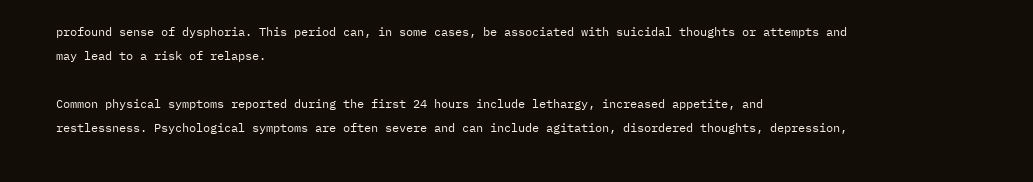profound sense of dysphoria. This period can, in some cases, be associated with suicidal thoughts or attempts and may lead to a risk of relapse.

Common physical symptoms reported during the first 24 hours include lethargy, increased appetite, and restlessness. Psychological symptoms are often severe and can include agitation, disordered thoughts, depression,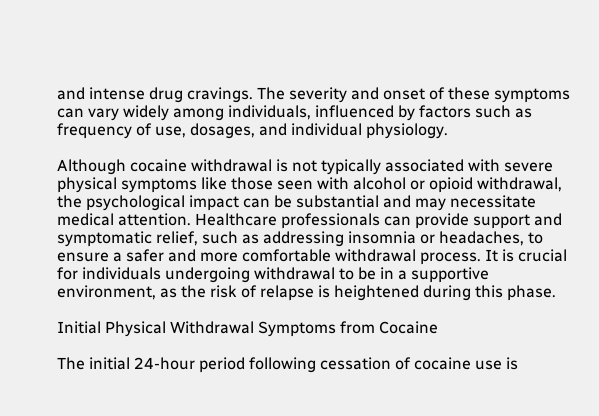and intense drug cravings. The severity and onset of these symptoms can vary widely among individuals, influenced by factors such as frequency of use, dosages, and individual physiology.

Although cocaine withdrawal is not typically associated with severe physical symptoms like those seen with alcohol or opioid withdrawal, the psychological impact can be substantial and may necessitate medical attention. Healthcare professionals can provide support and symptomatic relief, such as addressing insomnia or headaches, to ensure a safer and more comfortable withdrawal process. It is crucial for individuals undergoing withdrawal to be in a supportive environment, as the risk of relapse is heightened during this phase.

Initial Physical Withdrawal Symptoms from Cocaine

The initial 24-hour period following cessation of cocaine use is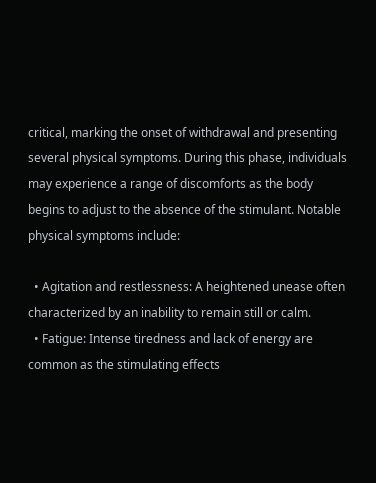critical, marking the onset of withdrawal and presenting several physical symptoms. During this phase, individuals may experience a range of discomforts as the body begins to adjust to the absence of the stimulant. Notable physical symptoms include:

  • Agitation and restlessness: A heightened unease often characterized by an inability to remain still or calm.
  • Fatigue: Intense tiredness and lack of energy are common as the stimulating effects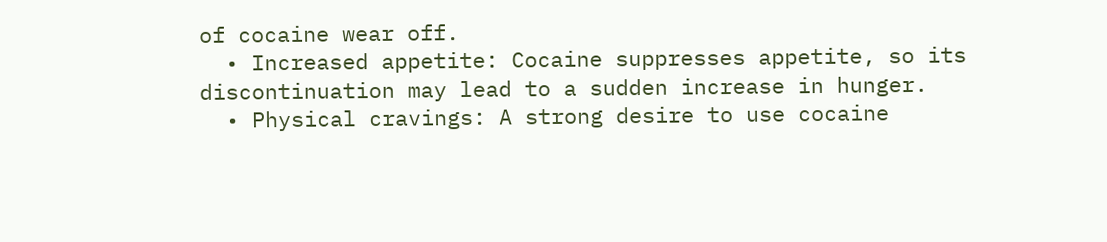of cocaine wear off.
  • Increased appetite: Cocaine suppresses appetite, so its discontinuation may lead to a sudden increase in hunger.
  • Physical cravings: A strong desire to use cocaine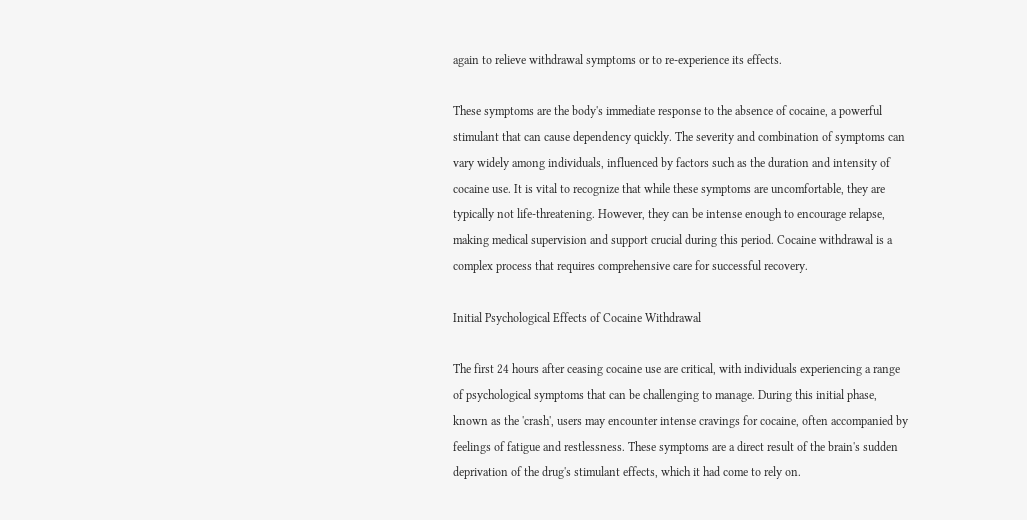again to relieve withdrawal symptoms or to re-experience its effects.

These symptoms are the body's immediate response to the absence of cocaine, a powerful stimulant that can cause dependency quickly. The severity and combination of symptoms can vary widely among individuals, influenced by factors such as the duration and intensity of cocaine use. It is vital to recognize that while these symptoms are uncomfortable, they are typically not life-threatening. However, they can be intense enough to encourage relapse, making medical supervision and support crucial during this period. Cocaine withdrawal is a complex process that requires comprehensive care for successful recovery.

Initial Psychological Effects of Cocaine Withdrawal

The first 24 hours after ceasing cocaine use are critical, with individuals experiencing a range of psychological symptoms that can be challenging to manage. During this initial phase, known as the 'crash', users may encounter intense cravings for cocaine, often accompanied by feelings of fatigue and restlessness. These symptoms are a direct result of the brain's sudden deprivation of the drug's stimulant effects, which it had come to rely on.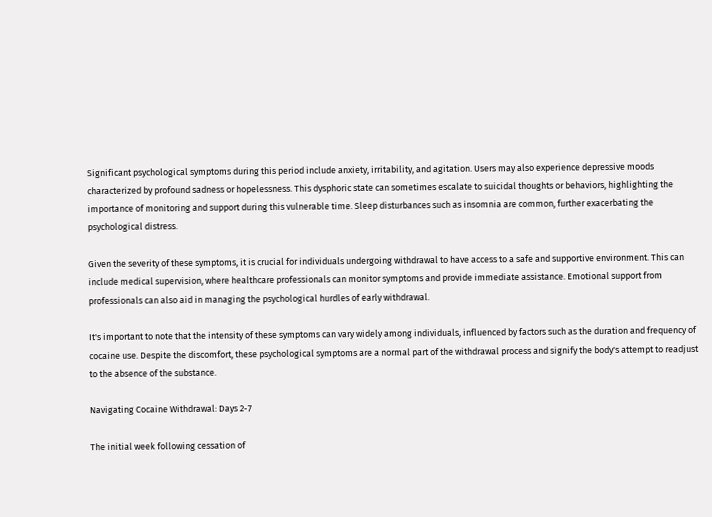Significant psychological symptoms during this period include anxiety, irritability, and agitation. Users may also experience depressive moods characterized by profound sadness or hopelessness. This dysphoric state can sometimes escalate to suicidal thoughts or behaviors, highlighting the importance of monitoring and support during this vulnerable time. Sleep disturbances such as insomnia are common, further exacerbating the psychological distress.

Given the severity of these symptoms, it is crucial for individuals undergoing withdrawal to have access to a safe and supportive environment. This can include medical supervision, where healthcare professionals can monitor symptoms and provide immediate assistance. Emotional support from professionals can also aid in managing the psychological hurdles of early withdrawal.

It's important to note that the intensity of these symptoms can vary widely among individuals, influenced by factors such as the duration and frequency of cocaine use. Despite the discomfort, these psychological symptoms are a normal part of the withdrawal process and signify the body's attempt to readjust to the absence of the substance.

Navigating Cocaine Withdrawal: Days 2-7

The initial week following cessation of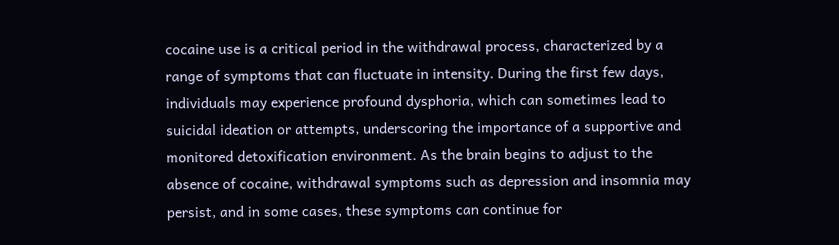cocaine use is a critical period in the withdrawal process, characterized by a range of symptoms that can fluctuate in intensity. During the first few days, individuals may experience profound dysphoria, which can sometimes lead to suicidal ideation or attempts, underscoring the importance of a supportive and monitored detoxification environment. As the brain begins to adjust to the absence of cocaine, withdrawal symptoms such as depression and insomnia may persist, and in some cases, these symptoms can continue for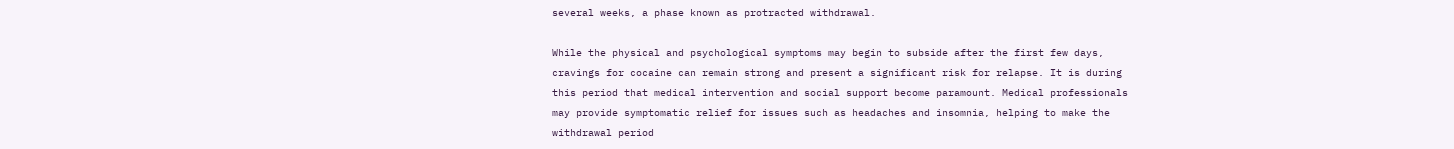several weeks, a phase known as protracted withdrawal.

While the physical and psychological symptoms may begin to subside after the first few days, cravings for cocaine can remain strong and present a significant risk for relapse. It is during this period that medical intervention and social support become paramount. Medical professionals may provide symptomatic relief for issues such as headaches and insomnia, helping to make the withdrawal period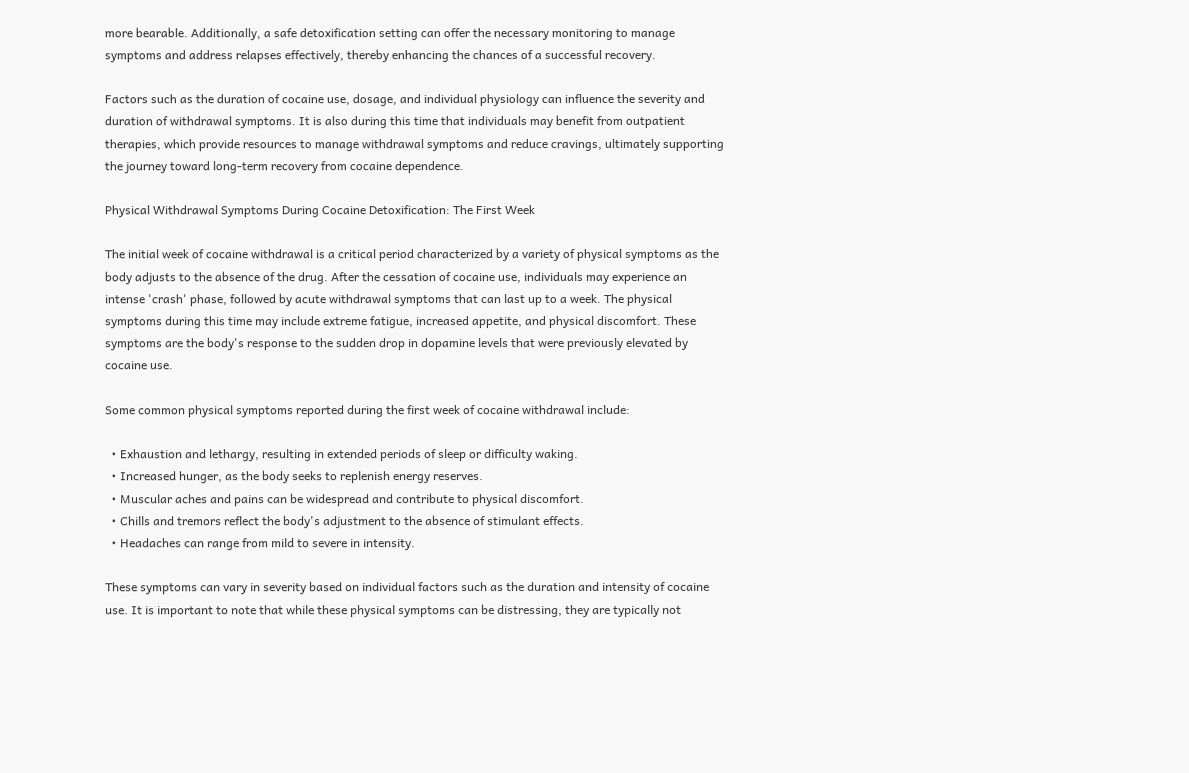more bearable. Additionally, a safe detoxification setting can offer the necessary monitoring to manage symptoms and address relapses effectively, thereby enhancing the chances of a successful recovery.

Factors such as the duration of cocaine use, dosage, and individual physiology can influence the severity and duration of withdrawal symptoms. It is also during this time that individuals may benefit from outpatient therapies, which provide resources to manage withdrawal symptoms and reduce cravings, ultimately supporting the journey toward long-term recovery from cocaine dependence.

Physical Withdrawal Symptoms During Cocaine Detoxification: The First Week

The initial week of cocaine withdrawal is a critical period characterized by a variety of physical symptoms as the body adjusts to the absence of the drug. After the cessation of cocaine use, individuals may experience an intense 'crash' phase, followed by acute withdrawal symptoms that can last up to a week. The physical symptoms during this time may include extreme fatigue, increased appetite, and physical discomfort. These symptoms are the body's response to the sudden drop in dopamine levels that were previously elevated by cocaine use.

Some common physical symptoms reported during the first week of cocaine withdrawal include:

  • Exhaustion and lethargy, resulting in extended periods of sleep or difficulty waking.
  • Increased hunger, as the body seeks to replenish energy reserves.
  • Muscular aches and pains can be widespread and contribute to physical discomfort.
  • Chills and tremors reflect the body's adjustment to the absence of stimulant effects.
  • Headaches can range from mild to severe in intensity.

These symptoms can vary in severity based on individual factors such as the duration and intensity of cocaine use. It is important to note that while these physical symptoms can be distressing, they are typically not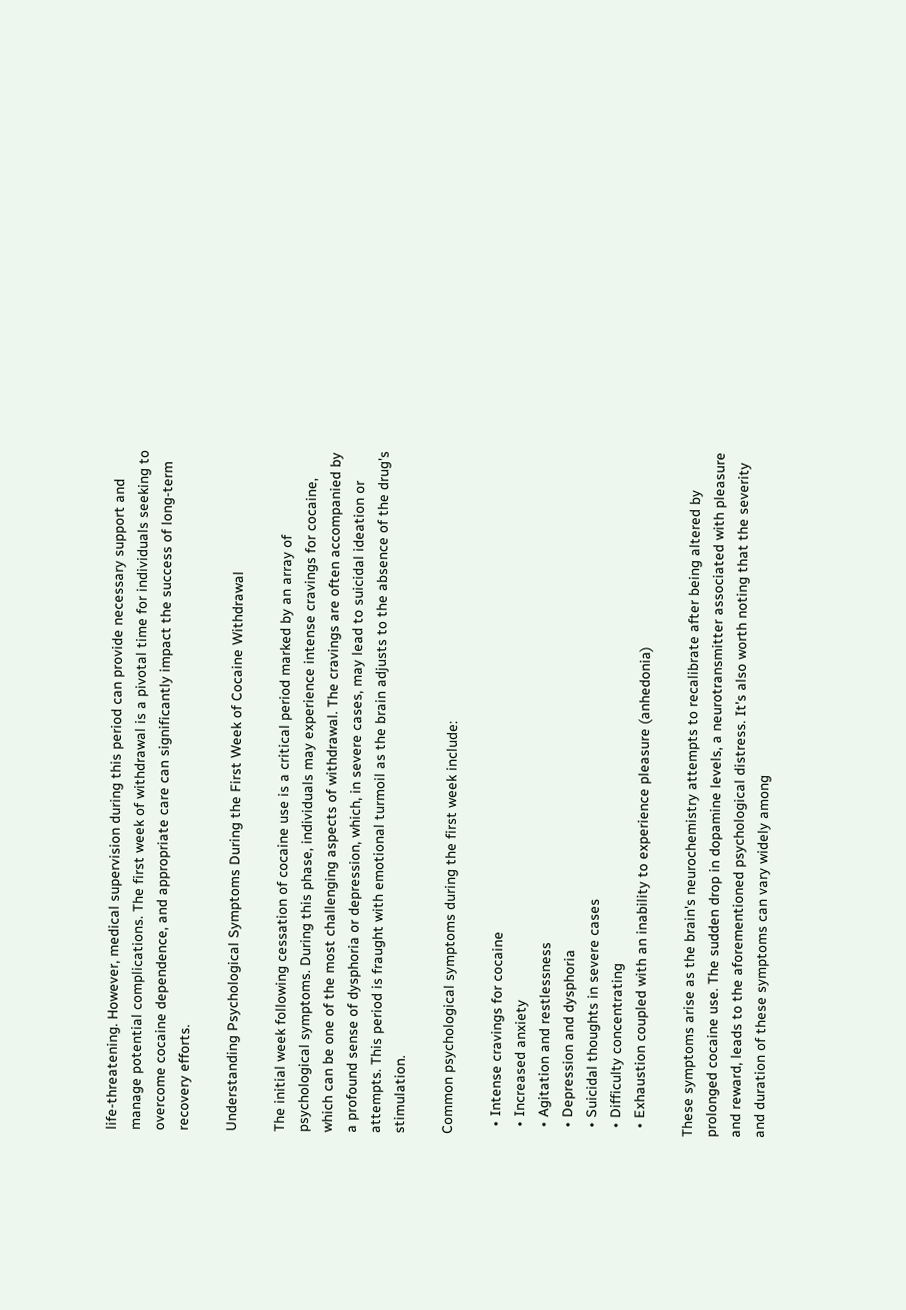life-threatening. However, medical supervision during this period can provide necessary support and manage potential complications. The first week of withdrawal is a pivotal time for individuals seeking to overcome cocaine dependence, and appropriate care can significantly impact the success of long-term recovery efforts.

Understanding Psychological Symptoms During the First Week of Cocaine Withdrawal

The initial week following cessation of cocaine use is a critical period marked by an array of psychological symptoms. During this phase, individuals may experience intense cravings for cocaine, which can be one of the most challenging aspects of withdrawal. The cravings are often accompanied by a profound sense of dysphoria or depression, which, in severe cases, may lead to suicidal ideation or attempts. This period is fraught with emotional turmoil as the brain adjusts to the absence of the drug's stimulation.

Common psychological symptoms during the first week include:

  • Intense cravings for cocaine
  • Increased anxiety
  • Agitation and restlessness
  • Depression and dysphoria
  • Suicidal thoughts in severe cases
  • Difficulty concentrating
  • Exhaustion coupled with an inability to experience pleasure (anhedonia)

These symptoms arise as the brain's neurochemistry attempts to recalibrate after being altered by prolonged cocaine use. The sudden drop in dopamine levels, a neurotransmitter associated with pleasure and reward, leads to the aforementioned psychological distress. It's also worth noting that the severity and duration of these symptoms can vary widely among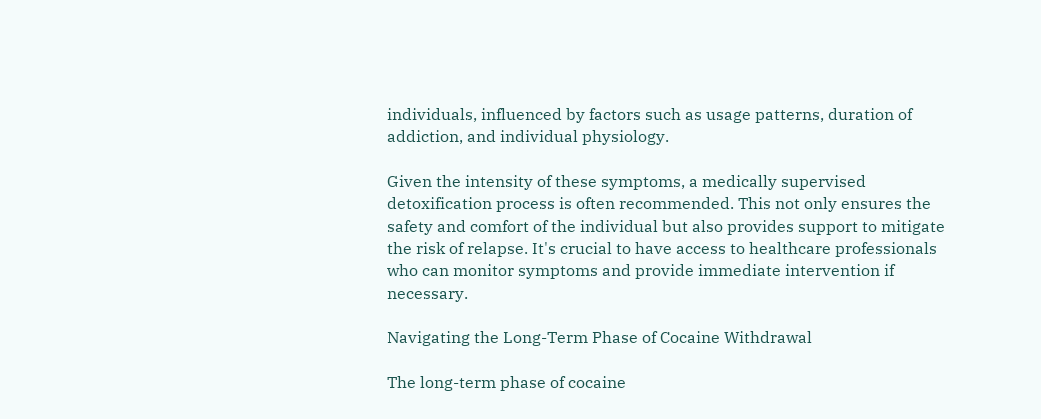individuals, influenced by factors such as usage patterns, duration of addiction, and individual physiology.

Given the intensity of these symptoms, a medically supervised detoxification process is often recommended. This not only ensures the safety and comfort of the individual but also provides support to mitigate the risk of relapse. It's crucial to have access to healthcare professionals who can monitor symptoms and provide immediate intervention if necessary.

Navigating the Long-Term Phase of Cocaine Withdrawal

The long-term phase of cocaine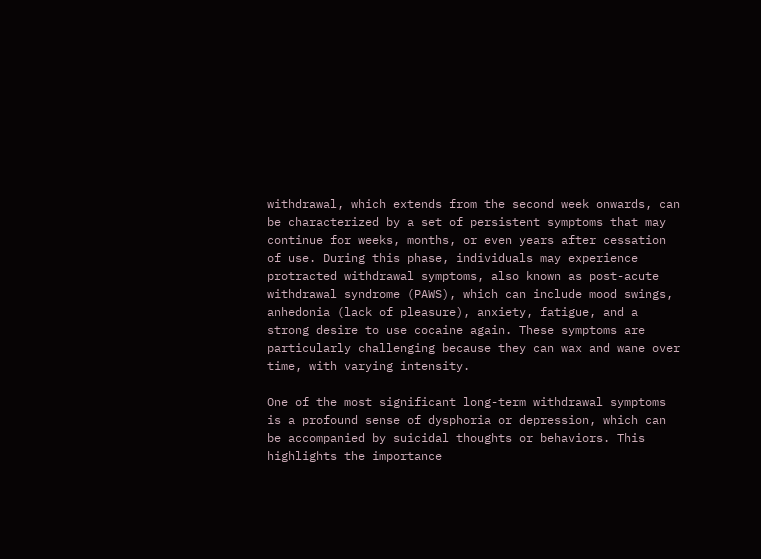withdrawal, which extends from the second week onwards, can be characterized by a set of persistent symptoms that may continue for weeks, months, or even years after cessation of use. During this phase, individuals may experience protracted withdrawal symptoms, also known as post-acute withdrawal syndrome (PAWS), which can include mood swings, anhedonia (lack of pleasure), anxiety, fatigue, and a strong desire to use cocaine again. These symptoms are particularly challenging because they can wax and wane over time, with varying intensity.

One of the most significant long-term withdrawal symptoms is a profound sense of dysphoria or depression, which can be accompanied by suicidal thoughts or behaviors. This highlights the importance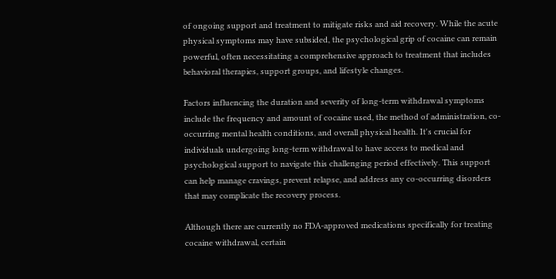of ongoing support and treatment to mitigate risks and aid recovery. While the acute physical symptoms may have subsided, the psychological grip of cocaine can remain powerful, often necessitating a comprehensive approach to treatment that includes behavioral therapies, support groups, and lifestyle changes.

Factors influencing the duration and severity of long-term withdrawal symptoms include the frequency and amount of cocaine used, the method of administration, co-occurring mental health conditions, and overall physical health. It's crucial for individuals undergoing long-term withdrawal to have access to medical and psychological support to navigate this challenging period effectively. This support can help manage cravings, prevent relapse, and address any co-occurring disorders that may complicate the recovery process.

Although there are currently no FDA-approved medications specifically for treating cocaine withdrawal, certain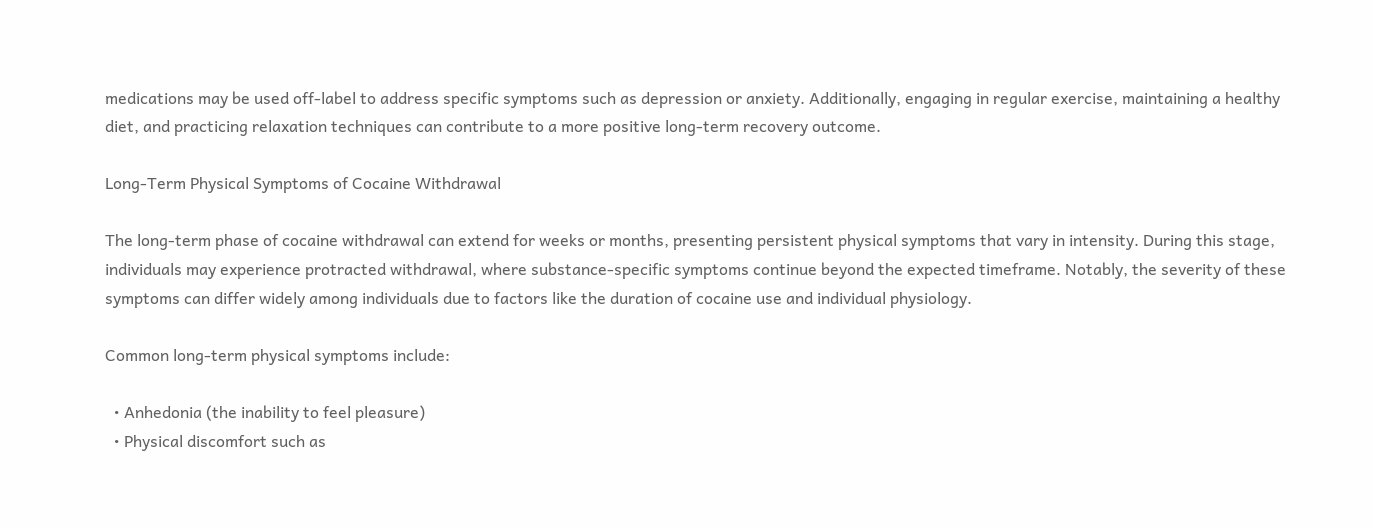medications may be used off-label to address specific symptoms such as depression or anxiety. Additionally, engaging in regular exercise, maintaining a healthy diet, and practicing relaxation techniques can contribute to a more positive long-term recovery outcome.

Long-Term Physical Symptoms of Cocaine Withdrawal

The long-term phase of cocaine withdrawal can extend for weeks or months, presenting persistent physical symptoms that vary in intensity. During this stage, individuals may experience protracted withdrawal, where substance-specific symptoms continue beyond the expected timeframe. Notably, the severity of these symptoms can differ widely among individuals due to factors like the duration of cocaine use and individual physiology.

Common long-term physical symptoms include:

  • Anhedonia (the inability to feel pleasure)
  • Physical discomfort such as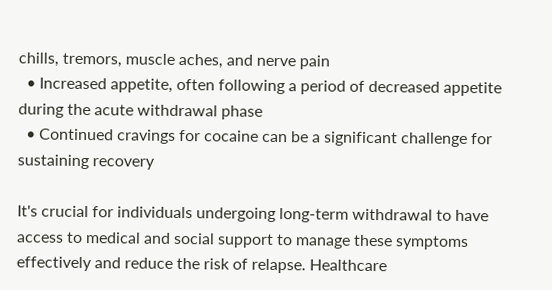chills, tremors, muscle aches, and nerve pain
  • Increased appetite, often following a period of decreased appetite during the acute withdrawal phase
  • Continued cravings for cocaine can be a significant challenge for sustaining recovery

It's crucial for individuals undergoing long-term withdrawal to have access to medical and social support to manage these symptoms effectively and reduce the risk of relapse. Healthcare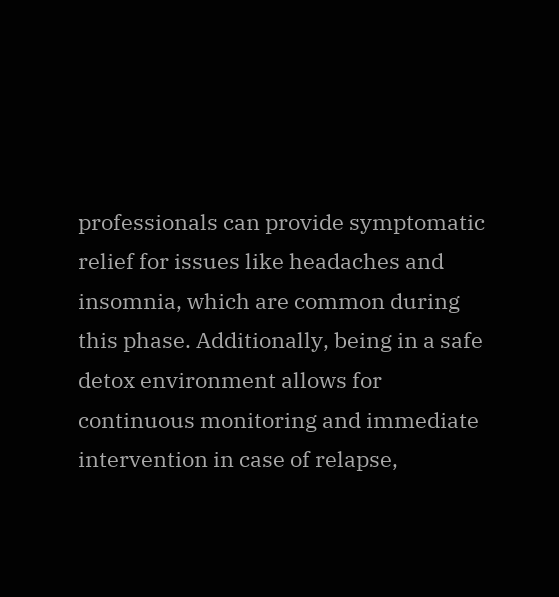professionals can provide symptomatic relief for issues like headaches and insomnia, which are common during this phase. Additionally, being in a safe detox environment allows for continuous monitoring and immediate intervention in case of relapse,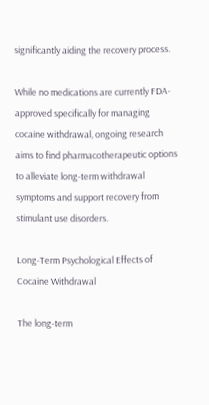significantly aiding the recovery process.

While no medications are currently FDA-approved specifically for managing cocaine withdrawal, ongoing research aims to find pharmacotherapeutic options to alleviate long-term withdrawal symptoms and support recovery from stimulant use disorders.

Long-Term Psychological Effects of Cocaine Withdrawal

The long-term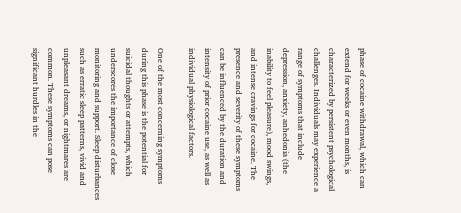phase of cocaine withdrawal, which can extend for weeks or even months, is characterized by persistent psychological challenges. Individuals may experience a range of symptoms that include depression, anxiety, anhedonia (the inability to feel pleasure), mood swings, and intense cravings for cocaine. The presence and severity of these symptoms can be influenced by the duration and intensity of prior cocaine use, as well as individual physiological factors.

One of the most concerning symptoms during this phase is the potential for suicidal thoughts or attempts, which underscores the importance of close monitoring and support. Sleep disturbances such as erratic sleep patterns, vivid and unpleasant dreams, or nightmares are common. These symptoms can pose significant hurdles in the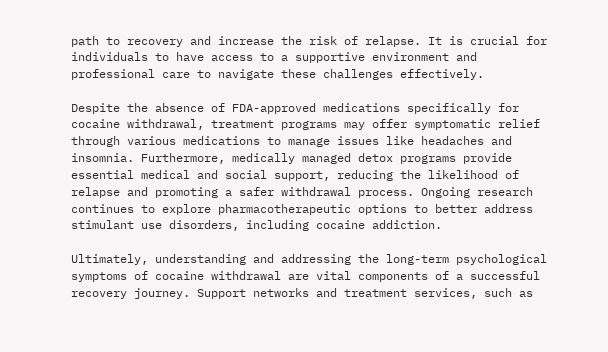path to recovery and increase the risk of relapse. It is crucial for individuals to have access to a supportive environment and professional care to navigate these challenges effectively.

Despite the absence of FDA-approved medications specifically for cocaine withdrawal, treatment programs may offer symptomatic relief through various medications to manage issues like headaches and insomnia. Furthermore, medically managed detox programs provide essential medical and social support, reducing the likelihood of relapse and promoting a safer withdrawal process. Ongoing research continues to explore pharmacotherapeutic options to better address stimulant use disorders, including cocaine addiction.

Ultimately, understanding and addressing the long-term psychological symptoms of cocaine withdrawal are vital components of a successful recovery journey. Support networks and treatment services, such as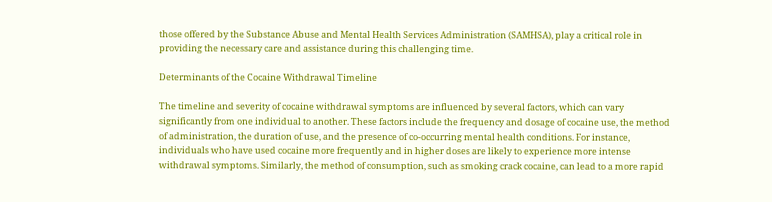those offered by the Substance Abuse and Mental Health Services Administration (SAMHSA), play a critical role in providing the necessary care and assistance during this challenging time.

Determinants of the Cocaine Withdrawal Timeline

The timeline and severity of cocaine withdrawal symptoms are influenced by several factors, which can vary significantly from one individual to another. These factors include the frequency and dosage of cocaine use, the method of administration, the duration of use, and the presence of co-occurring mental health conditions. For instance, individuals who have used cocaine more frequently and in higher doses are likely to experience more intense withdrawal symptoms. Similarly, the method of consumption, such as smoking crack cocaine, can lead to a more rapid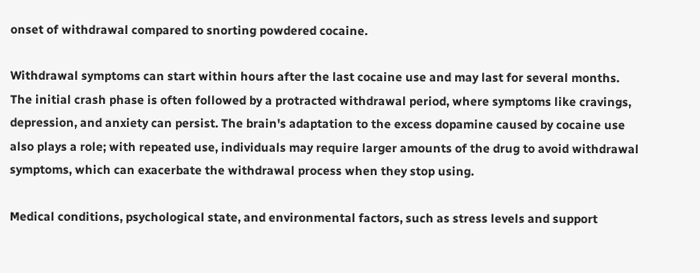onset of withdrawal compared to snorting powdered cocaine.

Withdrawal symptoms can start within hours after the last cocaine use and may last for several months. The initial crash phase is often followed by a protracted withdrawal period, where symptoms like cravings, depression, and anxiety can persist. The brain's adaptation to the excess dopamine caused by cocaine use also plays a role; with repeated use, individuals may require larger amounts of the drug to avoid withdrawal symptoms, which can exacerbate the withdrawal process when they stop using.

Medical conditions, psychological state, and environmental factors, such as stress levels and support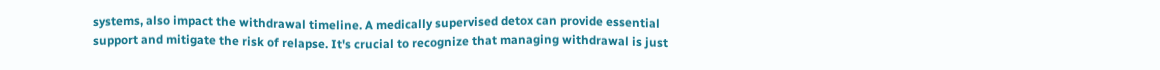systems, also impact the withdrawal timeline. A medically supervised detox can provide essential support and mitigate the risk of relapse. It's crucial to recognize that managing withdrawal is just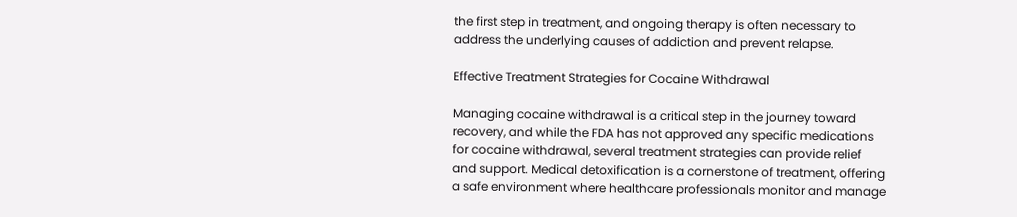the first step in treatment, and ongoing therapy is often necessary to address the underlying causes of addiction and prevent relapse.

Effective Treatment Strategies for Cocaine Withdrawal

Managing cocaine withdrawal is a critical step in the journey toward recovery, and while the FDA has not approved any specific medications for cocaine withdrawal, several treatment strategies can provide relief and support. Medical detoxification is a cornerstone of treatment, offering a safe environment where healthcare professionals monitor and manage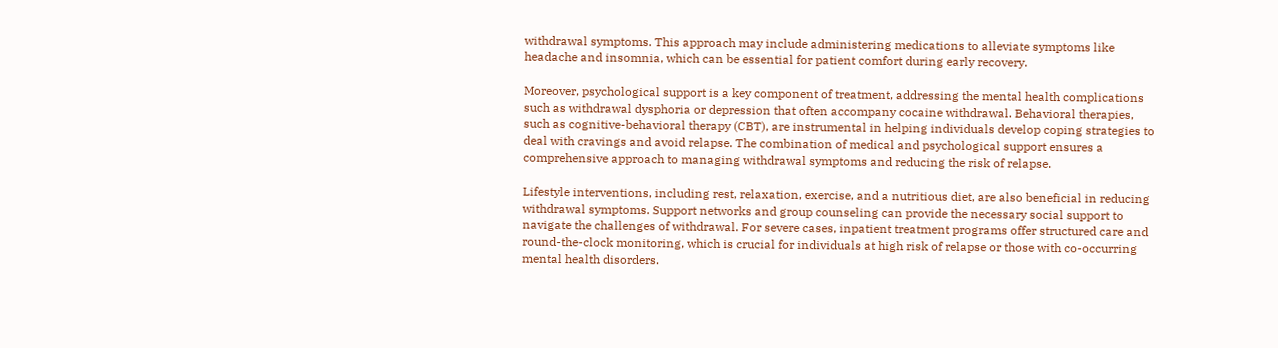withdrawal symptoms. This approach may include administering medications to alleviate symptoms like headache and insomnia, which can be essential for patient comfort during early recovery.

Moreover, psychological support is a key component of treatment, addressing the mental health complications such as withdrawal dysphoria or depression that often accompany cocaine withdrawal. Behavioral therapies, such as cognitive-behavioral therapy (CBT), are instrumental in helping individuals develop coping strategies to deal with cravings and avoid relapse. The combination of medical and psychological support ensures a comprehensive approach to managing withdrawal symptoms and reducing the risk of relapse.

Lifestyle interventions, including rest, relaxation, exercise, and a nutritious diet, are also beneficial in reducing withdrawal symptoms. Support networks and group counseling can provide the necessary social support to navigate the challenges of withdrawal. For severe cases, inpatient treatment programs offer structured care and round-the-clock monitoring, which is crucial for individuals at high risk of relapse or those with co-occurring mental health disorders.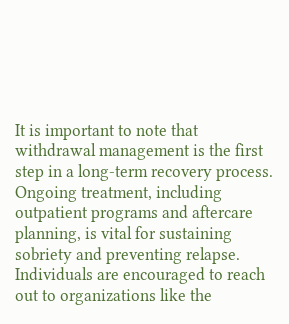It is important to note that withdrawal management is the first step in a long-term recovery process. Ongoing treatment, including outpatient programs and aftercare planning, is vital for sustaining sobriety and preventing relapse. Individuals are encouraged to reach out to organizations like the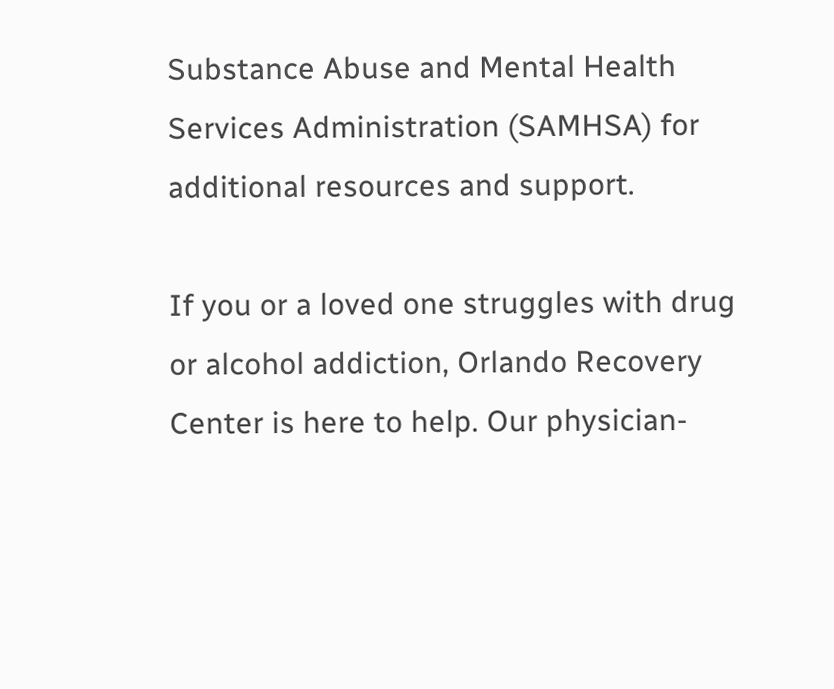Substance Abuse and Mental Health Services Administration (SAMHSA) for additional resources and support.

If you or a loved one struggles with drug or alcohol addiction, Orlando Recovery Center is here to help. Our physician-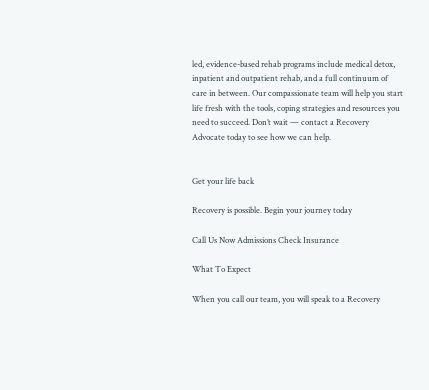led, evidence-based rehab programs include medical detox, inpatient and outpatient rehab, and a full continuum of care in between. Our compassionate team will help you start life fresh with the tools, coping strategies and resources you need to succeed. Don’t wait — contact a Recovery Advocate today to see how we can help.


Get your life back

Recovery is possible. Begin your journey today

Call Us Now Admissions Check Insurance

What To Expect

When you call our team, you will speak to a Recovery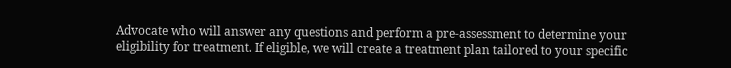Advocate who will answer any questions and perform a pre-assessment to determine your eligibility for treatment. If eligible, we will create a treatment plan tailored to your specific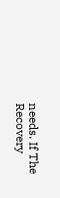needs. If The Recovery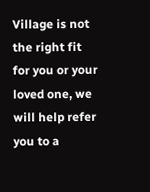Village is not the right fit for you or your loved one, we will help refer you to a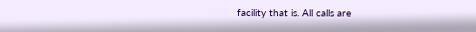facility that is. All calls are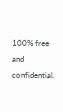100% free and confidential.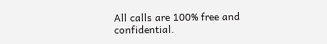All calls are 100% free and confidential.